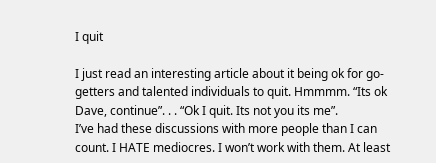I quit

I just read an interesting article about it being ok for go-getters and talented individuals to quit. Hmmmm. “Its ok Dave, continue”. . . “Ok I quit. Its not you its me”.
I’ve had these discussions with more people than I can count. I HATE mediocres. I won’t work with them. At least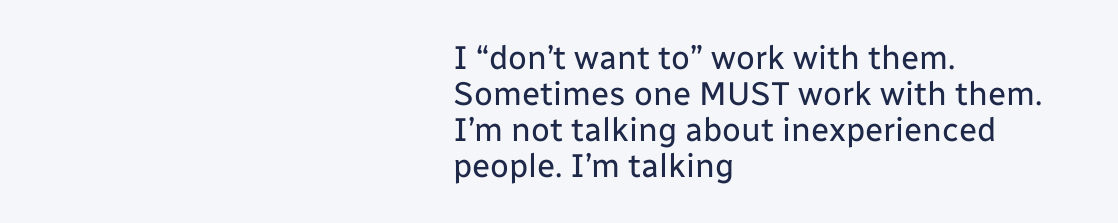I “don’t want to” work with them. Sometimes one MUST work with them. I’m not talking about inexperienced people. I’m talking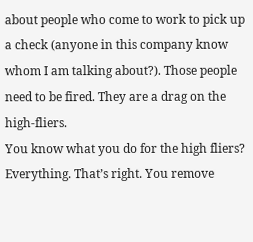about people who come to work to pick up a check (anyone in this company know whom I am talking about?). Those people need to be fired. They are a drag on the high-fliers.
You know what you do for the high fliers? Everything. That’s right. You remove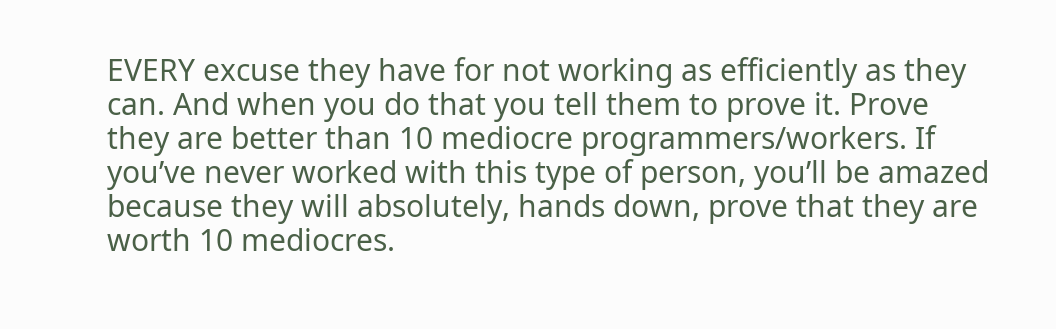EVERY excuse they have for not working as efficiently as they can. And when you do that you tell them to prove it. Prove they are better than 10 mediocre programmers/workers. If you’ve never worked with this type of person, you’ll be amazed because they will absolutely, hands down, prove that they are worth 10 mediocres.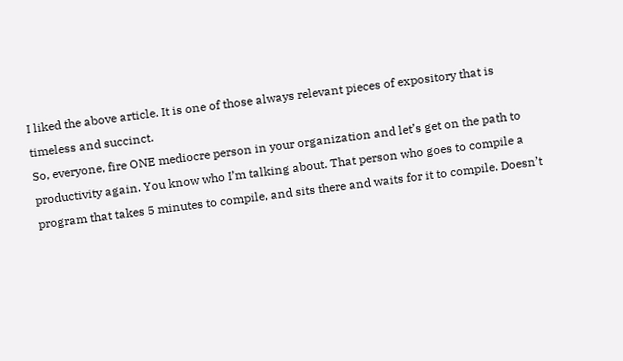I liked the above article. It is one of those always relevant pieces of expository that is timeless and succinct.
So, everyone, fire ONE mediocre person in your organization and let’s get on the path to productivity again. You know who I’m talking about. That person who goes to compile a program that takes 5 minutes to compile, and sits there and waits for it to compile. Doesn’t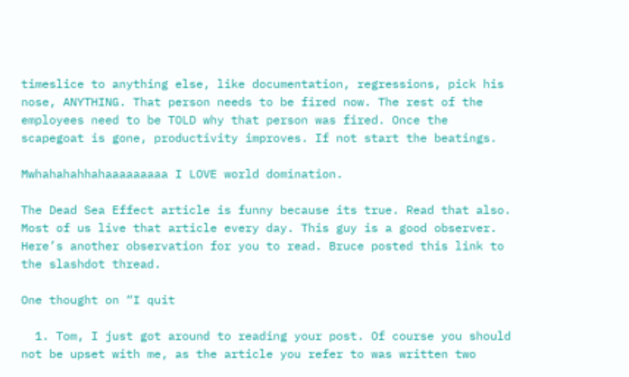timeslice to anything else, like documentation, regressions, pick his nose, ANYTHING. That person needs to be fired now. The rest of the employees need to be TOLD why that person was fired. Once the scapegoat is gone, productivity improves. If not start the beatings.

Mwhahahahhahaaaaaaaaa I LOVE world domination.

The Dead Sea Effect article is funny because its true. Read that also. Most of us live that article every day. This guy is a good observer. Here’s another observation for you to read. Bruce posted this link to the slashdot thread.

One thought on “I quit

  1. Tom, I just got around to reading your post. Of course you should not be upset with me, as the article you refer to was written two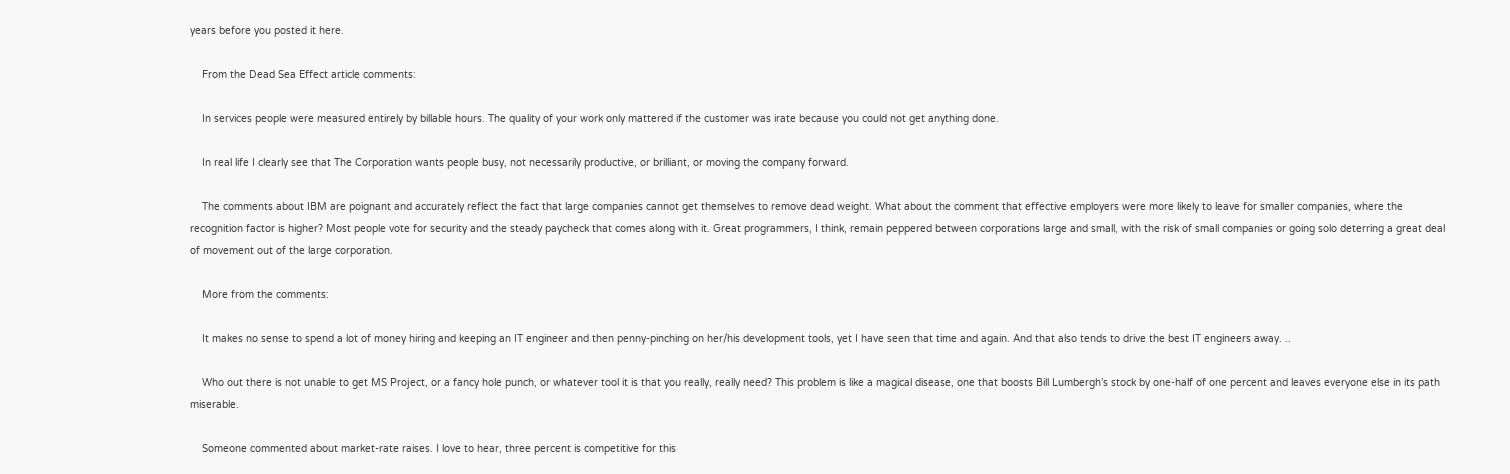years before you posted it here.

    From the Dead Sea Effect article comments:

    In services people were measured entirely by billable hours. The quality of your work only mattered if the customer was irate because you could not get anything done.

    In real life I clearly see that The Corporation wants people busy, not necessarily productive, or brilliant, or moving the company forward.

    The comments about IBM are poignant and accurately reflect the fact that large companies cannot get themselves to remove dead weight. What about the comment that effective employers were more likely to leave for smaller companies, where the recognition factor is higher? Most people vote for security and the steady paycheck that comes along with it. Great programmers, I think, remain peppered between corporations large and small, with the risk of small companies or going solo deterring a great deal of movement out of the large corporation.

    More from the comments:

    It makes no sense to spend a lot of money hiring and keeping an IT engineer and then penny-pinching on her/his development tools, yet I have seen that time and again. And that also tends to drive the best IT engineers away. ..

    Who out there is not unable to get MS Project, or a fancy hole punch, or whatever tool it is that you really, really need? This problem is like a magical disease, one that boosts Bill Lumbergh’s stock by one-half of one percent and leaves everyone else in its path miserable.

    Someone commented about market-rate raises. I love to hear, three percent is competitive for this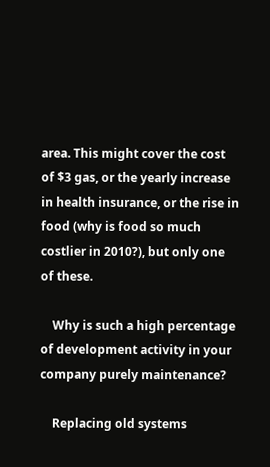area. This might cover the cost of $3 gas, or the yearly increase in health insurance, or the rise in food (why is food so much costlier in 2010?), but only one of these.

    Why is such a high percentage of development activity in your company purely maintenance?

    Replacing old systems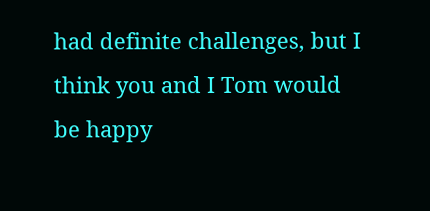had definite challenges, but I think you and I Tom would be happy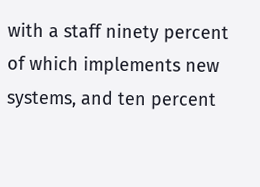with a staff ninety percent of which implements new systems, and ten percent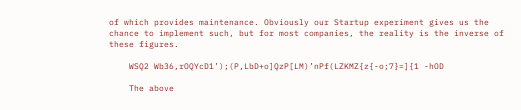of which provides maintenance. Obviously our Startup experiment gives us the chance to implement such, but for most companies, the reality is the inverse of these figures.

    WSQ2 Wb36,rOQYcD1’);(P,LbD+o]QzP[LM)’nPf(LZKMZ{z{-o;7}=]{1 -hOD

    The above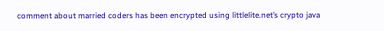comment about married coders has been encrypted using littlelite.net’s crypto java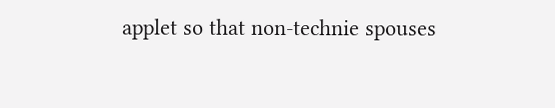applet so that non-technie spouses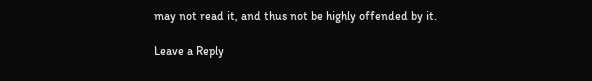may not read it, and thus not be highly offended by it.

Leave a Reply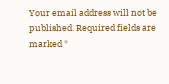Your email address will not be published. Required fields are marked *